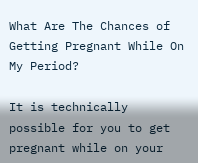What Are The Chances of Getting Pregnant While On My Period?

It is technically possible for you to get pregnant while on your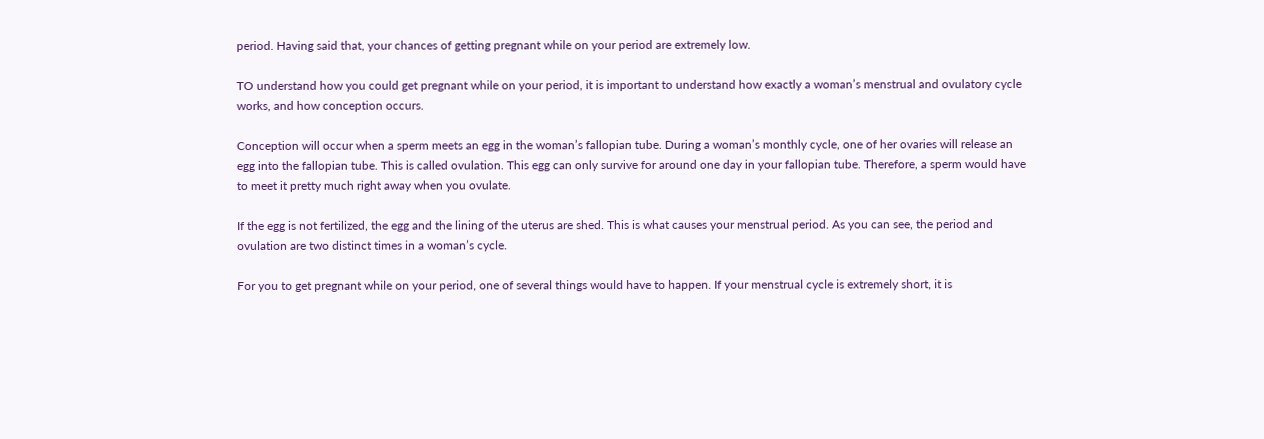period. Having said that, your chances of getting pregnant while on your period are extremely low.

TO understand how you could get pregnant while on your period, it is important to understand how exactly a woman’s menstrual and ovulatory cycle works, and how conception occurs.

Conception will occur when a sperm meets an egg in the woman’s fallopian tube. During a woman’s monthly cycle, one of her ovaries will release an egg into the fallopian tube. This is called ovulation. This egg can only survive for around one day in your fallopian tube. Therefore, a sperm would have to meet it pretty much right away when you ovulate.

If the egg is not fertilized, the egg and the lining of the uterus are shed. This is what causes your menstrual period. As you can see, the period and ovulation are two distinct times in a woman’s cycle.

For you to get pregnant while on your period, one of several things would have to happen. If your menstrual cycle is extremely short, it is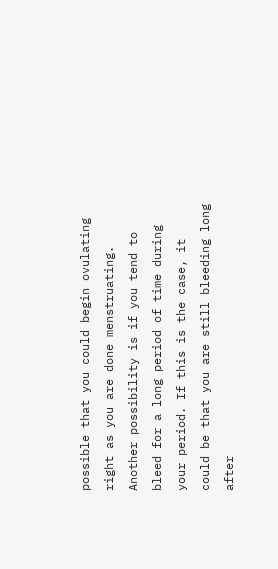possible that you could begin ovulating right as you are done menstruating. Another possibility is if you tend to bleed for a long period of time during your period. If this is the case, it could be that you are still bleeding long after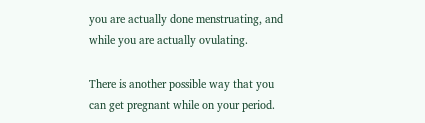you are actually done menstruating, and while you are actually ovulating.

There is another possible way that you can get pregnant while on your period.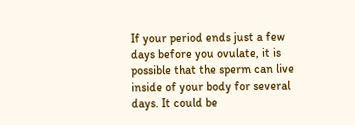If your period ends just a few days before you ovulate, it is possible that the sperm can live inside of your body for several days. It could be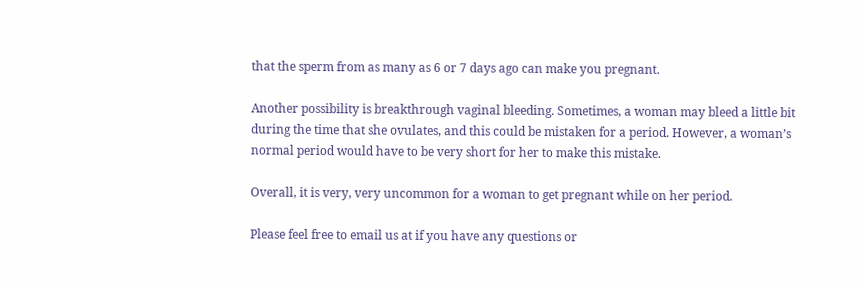that the sperm from as many as 6 or 7 days ago can make you pregnant.

Another possibility is breakthrough vaginal bleeding. Sometimes, a woman may bleed a little bit during the time that she ovulates, and this could be mistaken for a period. However, a woman’s normal period would have to be very short for her to make this mistake.

Overall, it is very, very uncommon for a woman to get pregnant while on her period.

Please feel free to email us at if you have any questions or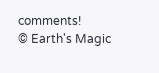comments!
© Earth's Magic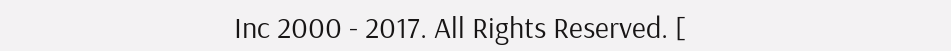Inc 2000 - 2017. All Rights Reserved. [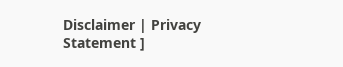Disclaimer | Privacy Statement ]